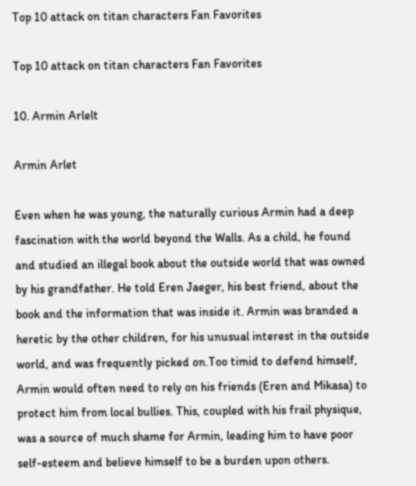Top 10 attack on titan characters Fan Favorites

Top 10 attack on titan characters Fan Favorites

10. Armin Arlelt

Armin Arlet

Even when he was young, the naturally curious Armin had a deep fascination with the world beyond the Walls. As a child, he found and studied an illegal book about the outside world that was owned by his grandfather. He told Eren Jaeger, his best friend, about the book and the information that was inside it. Armin was branded a heretic by the other children, for his unusual interest in the outside world, and was frequently picked on.Too timid to defend himself, Armin would often need to rely on his friends (Eren and Mikasa) to protect him from local bullies. This, coupled with his frail physique, was a source of much shame for Armin, leading him to have poor self-esteem and believe himself to be a burden upon others.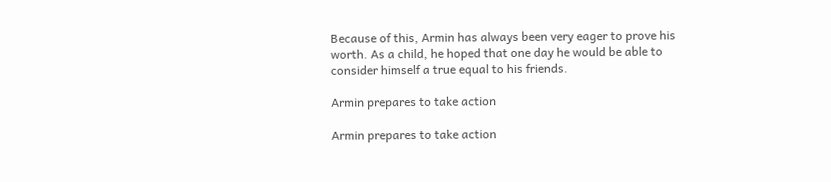Because of this, Armin has always been very eager to prove his worth. As a child, he hoped that one day he would be able to consider himself a true equal to his friends.

Armin prepares to take action

Armin prepares to take action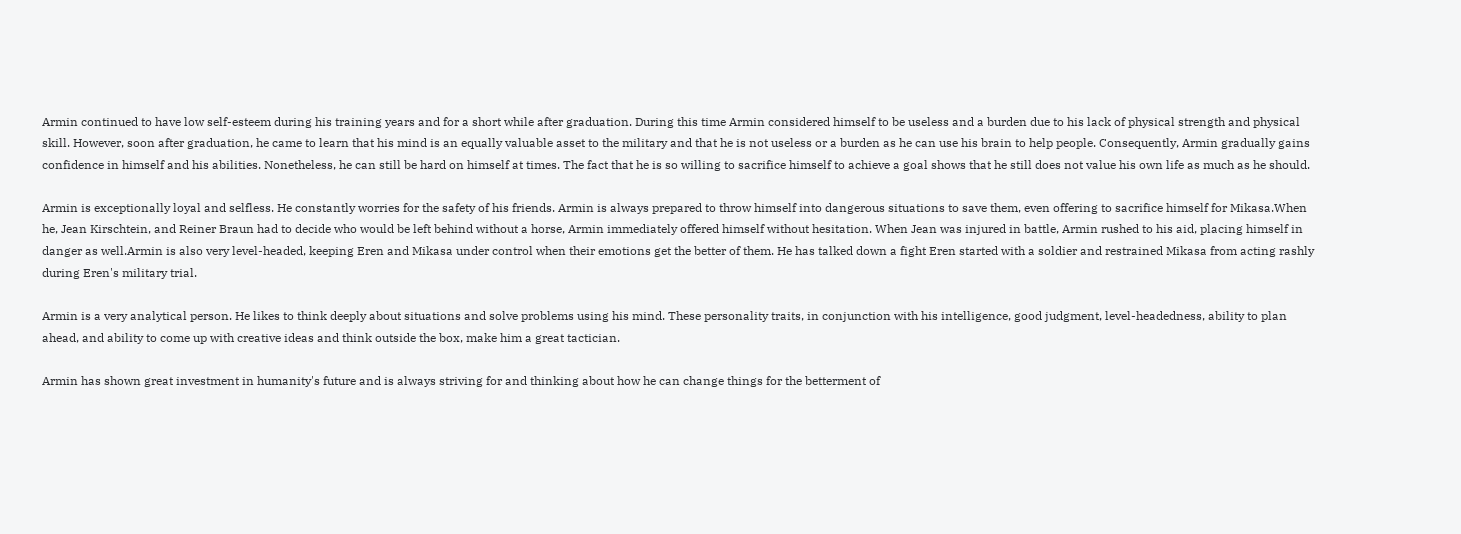Armin continued to have low self-esteem during his training years and for a short while after graduation. During this time Armin considered himself to be useless and a burden due to his lack of physical strength and physical skill. However, soon after graduation, he came to learn that his mind is an equally valuable asset to the military and that he is not useless or a burden as he can use his brain to help people. Consequently, Armin gradually gains confidence in himself and his abilities. Nonetheless, he can still be hard on himself at times. The fact that he is so willing to sacrifice himself to achieve a goal shows that he still does not value his own life as much as he should.

Armin is exceptionally loyal and selfless. He constantly worries for the safety of his friends. Armin is always prepared to throw himself into dangerous situations to save them, even offering to sacrifice himself for Mikasa.When he, Jean Kirschtein, and Reiner Braun had to decide who would be left behind without a horse, Armin immediately offered himself without hesitation. When Jean was injured in battle, Armin rushed to his aid, placing himself in danger as well.Armin is also very level-headed, keeping Eren and Mikasa under control when their emotions get the better of them. He has talked down a fight Eren started with a soldier and restrained Mikasa from acting rashly during Eren's military trial.

Armin is a very analytical person. He likes to think deeply about situations and solve problems using his mind. These personality traits, in conjunction with his intelligence, good judgment, level-headedness, ability to plan ahead, and ability to come up with creative ideas and think outside the box, make him a great tactician.

Armin has shown great investment in humanity's future and is always striving for and thinking about how he can change things for the betterment of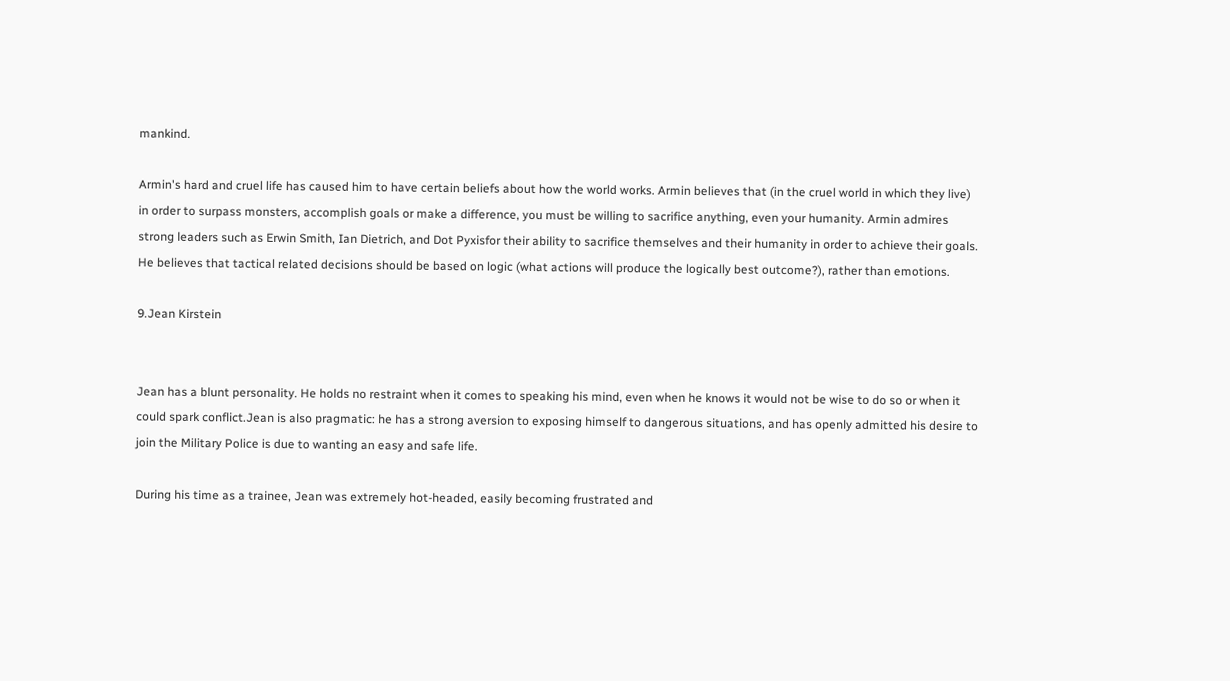mankind.

Armin's hard and cruel life has caused him to have certain beliefs about how the world works. Armin believes that (in the cruel world in which they live) in order to surpass monsters, accomplish goals or make a difference, you must be willing to sacrifice anything, even your humanity. Armin admires strong leaders such as Erwin Smith, Ian Dietrich, and Dot Pyxisfor their ability to sacrifice themselves and their humanity in order to achieve their goals. He believes that tactical related decisions should be based on logic (what actions will produce the logically best outcome?), rather than emotions.

9.Jean Kirstein


Jean has a blunt personality. He holds no restraint when it comes to speaking his mind, even when he knows it would not be wise to do so or when it could spark conflict.Jean is also pragmatic: he has a strong aversion to exposing himself to dangerous situations, and has openly admitted his desire to join the Military Police is due to wanting an easy and safe life.

During his time as a trainee, Jean was extremely hot-headed, easily becoming frustrated and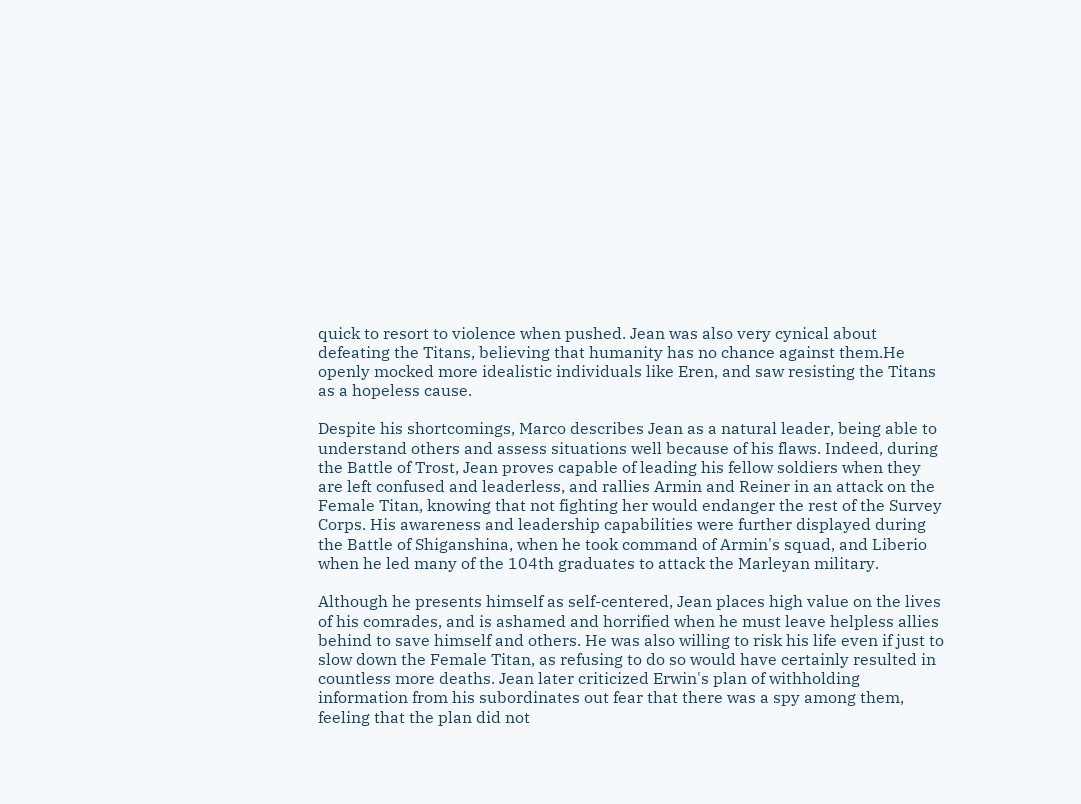quick to resort to violence when pushed. Jean was also very cynical about defeating the Titans, believing that humanity has no chance against them.He openly mocked more idealistic individuals like Eren, and saw resisting the Titans as a hopeless cause.

Despite his shortcomings, Marco describes Jean as a natural leader, being able to understand others and assess situations well because of his flaws. Indeed, during the Battle of Trost, Jean proves capable of leading his fellow soldiers when they are left confused and leaderless, and rallies Armin and Reiner in an attack on the Female Titan, knowing that not fighting her would endanger the rest of the Survey Corps. His awareness and leadership capabilities were further displayed during the Battle of Shiganshina, when he took command of Armin's squad, and Liberio when he led many of the 104th graduates to attack the Marleyan military.

Although he presents himself as self-centered, Jean places high value on the lives of his comrades, and is ashamed and horrified when he must leave helpless allies behind to save himself and others. He was also willing to risk his life even if just to slow down the Female Titan, as refusing to do so would have certainly resulted in countless more deaths. Jean later criticized Erwin's plan of withholding information from his subordinates out fear that there was a spy among them, feeling that the plan did not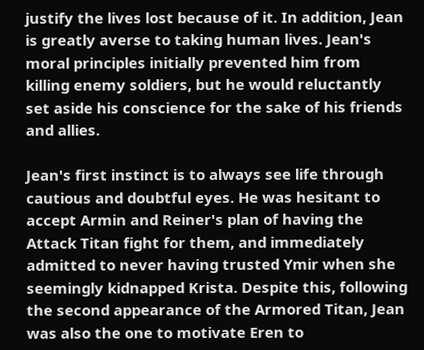justify the lives lost because of it. In addition, Jean is greatly averse to taking human lives. Jean's moral principles initially prevented him from killing enemy soldiers, but he would reluctantly set aside his conscience for the sake of his friends and allies.

Jean's first instinct is to always see life through cautious and doubtful eyes. He was hesitant to accept Armin and Reiner's plan of having the Attack Titan fight for them, and immediately admitted to never having trusted Ymir when she seemingly kidnapped Krista. Despite this, following the second appearance of the Armored Titan, Jean was also the one to motivate Eren to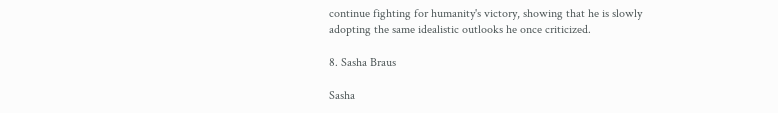continue fighting for humanity's victory, showing that he is slowly adopting the same idealistic outlooks he once criticized.

8. Sasha Braus

Sasha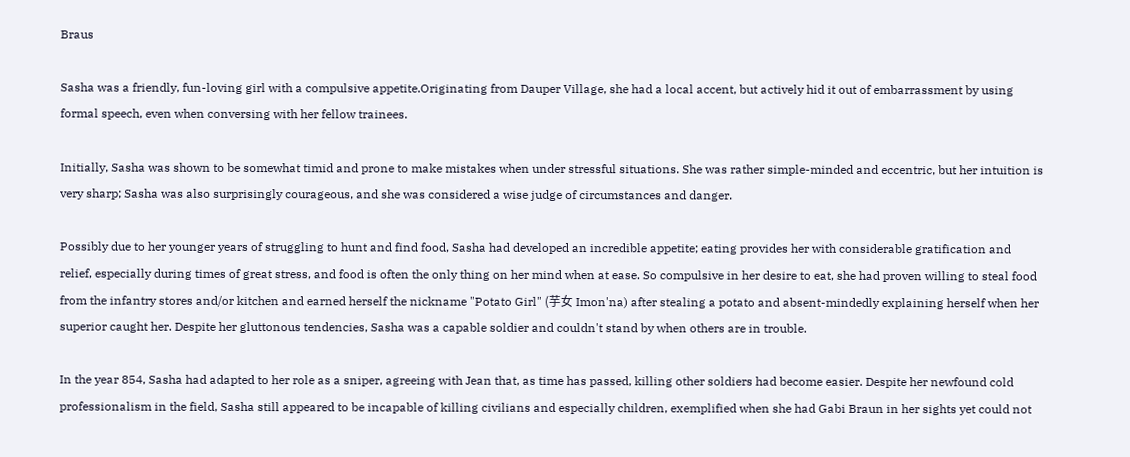Braus

Sasha was a friendly, fun-loving girl with a compulsive appetite.Originating from Dauper Village, she had a local accent, but actively hid it out of embarrassment by using formal speech, even when conversing with her fellow trainees.

Initially, Sasha was shown to be somewhat timid and prone to make mistakes when under stressful situations. She was rather simple-minded and eccentric, but her intuition is very sharp; Sasha was also surprisingly courageous, and she was considered a wise judge of circumstances and danger.

Possibly due to her younger years of struggling to hunt and find food, Sasha had developed an incredible appetite; eating provides her with considerable gratification and relief, especially during times of great stress, and food is often the only thing on her mind when at ease. So compulsive in her desire to eat, she had proven willing to steal food from the infantry stores and/or kitchen and earned herself the nickname "Potato Girl" (芋女 Imon'na) after stealing a potato and absent-mindedly explaining herself when her superior caught her. Despite her gluttonous tendencies, Sasha was a capable soldier and couldn't stand by when others are in trouble.

In the year 854, Sasha had adapted to her role as a sniper, agreeing with Jean that, as time has passed, killing other soldiers had become easier. Despite her newfound cold professionalism in the field, Sasha still appeared to be incapable of killing civilians and especially children, exemplified when she had Gabi Braun in her sights yet could not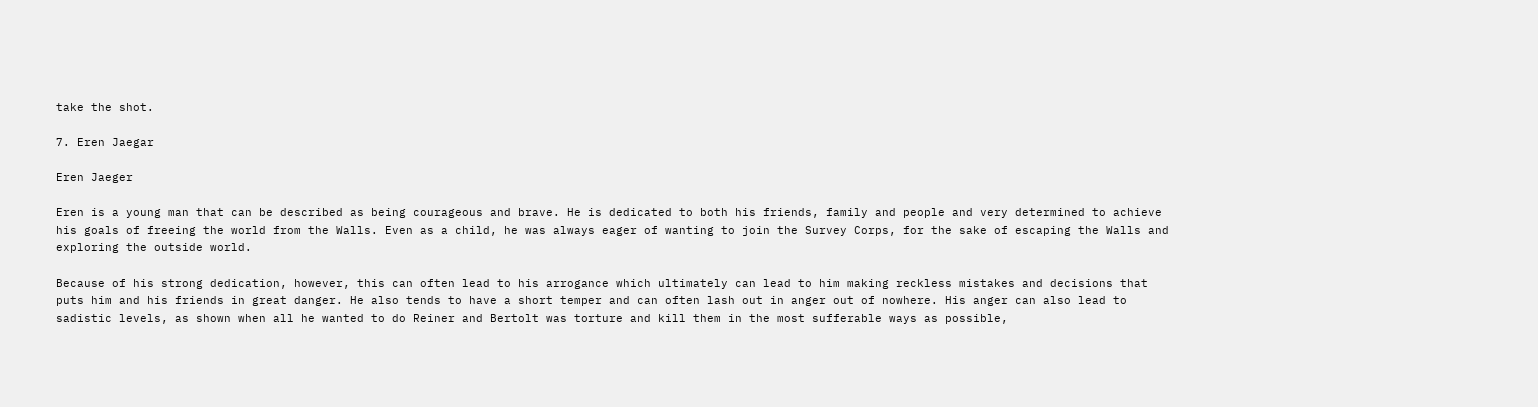take the shot.

7. Eren Jaegar

Eren Jaeger

Eren is a young man that can be described as being courageous and brave. He is dedicated to both his friends, family and people and very determined to achieve his goals of freeing the world from the Walls. Even as a child, he was always eager of wanting to join the Survey Corps, for the sake of escaping the Walls and exploring the outside world.

Because of his strong dedication, however, this can often lead to his arrogance which ultimately can lead to him making reckless mistakes and decisions that puts him and his friends in great danger. He also tends to have a short temper and can often lash out in anger out of nowhere. His anger can also lead to sadistic levels, as shown when all he wanted to do Reiner and Bertolt was torture and kill them in the most sufferable ways as possible,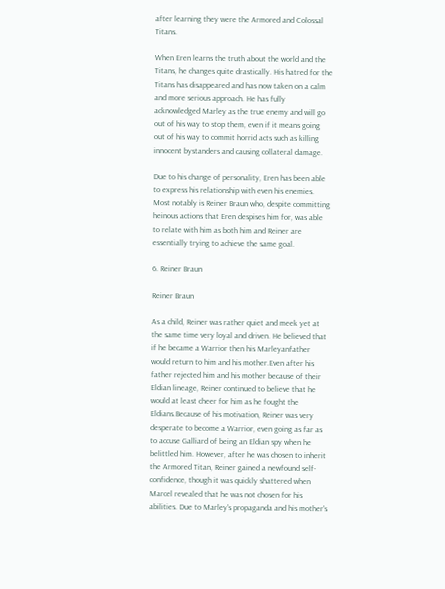after learning they were the Armored and Colossal Titans.

When Eren learns the truth about the world and the Titans, he changes quite drastically. His hatred for the Titans has disappeared and has now taken on a calm and more serious approach. He has fully acknowledged Marley as the true enemy and will go out of his way to stop them, even if it means going out of his way to commit horrid acts such as killing innocent bystanders and causing collateral damage.

Due to his change of personality, Eren has been able to express his relationship with even his enemies. Most notably is Reiner Braun who, despite committing heinous actions that Eren despises him for, was able to relate with him as both him and Reiner are essentially trying to achieve the same goal.

6. Reiner Braun

Reiner Braun

As a child, Reiner was rather quiet and meek yet at the same time very loyal and driven. He believed that if he became a Warrior then his Marleyanfather would return to him and his mother.Even after his father rejected him and his mother because of their Eldian lineage, Reiner continued to believe that he would at least cheer for him as he fought the Eldians.Because of his motivation, Reiner was very desperate to become a Warrior, even going as far as to accuse Galliard of being an Eldian spy when he belittled him. However, after he was chosen to inherit the Armored Titan, Reiner gained a newfound self-confidence, though it was quickly shattered when Marcel revealed that he was not chosen for his abilities. Due to Marley's propaganda and his mother's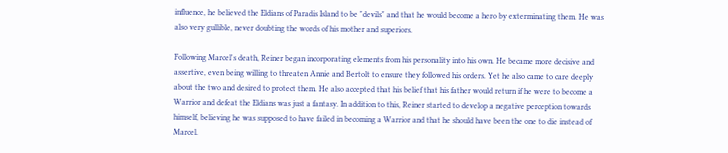influence, he believed the Eldians of Paradis Island to be "devils" and that he would become a hero by exterminating them. He was also very gullible, never doubting the words of his mother and superiors.

Following Marcel's death, Reiner began incorporating elements from his personality into his own. He became more decisive and assertive, even being willing to threaten Annie and Bertolt to ensure they followed his orders. Yet he also came to care deeply about the two and desired to protect them. He also accepted that his belief that his father would return if he were to become a Warrior and defeat the Eldians was just a fantasy. In addition to this, Reiner started to develop a negative perception towards himself, believing he was supposed to have failed in becoming a Warrior and that he should have been the one to die instead of Marcel.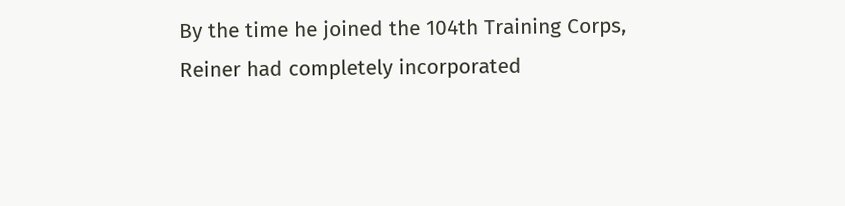By the time he joined the 104th Training Corps, Reiner had completely incorporated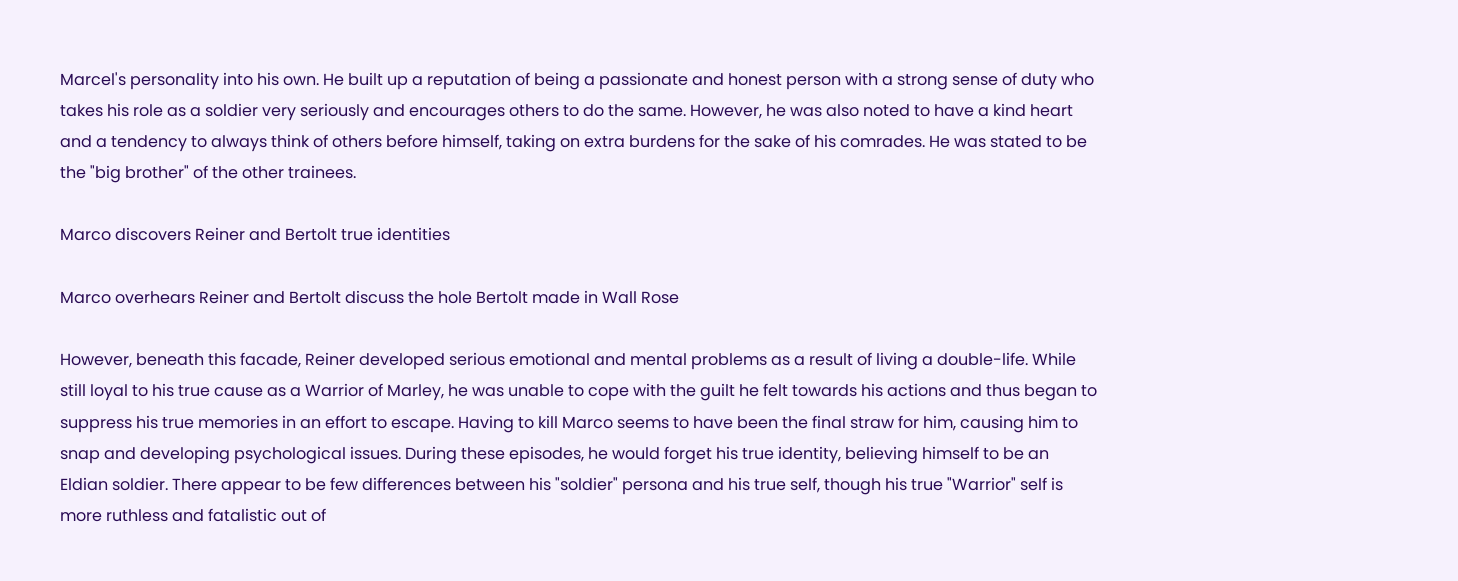Marcel's personality into his own. He built up a reputation of being a passionate and honest person with a strong sense of duty who takes his role as a soldier very seriously and encourages others to do the same. However, he was also noted to have a kind heart and a tendency to always think of others before himself, taking on extra burdens for the sake of his comrades. He was stated to be the "big brother" of the other trainees.

Marco discovers Reiner and Bertolt true identities

Marco overhears Reiner and Bertolt discuss the hole Bertolt made in Wall Rose

However, beneath this facade, Reiner developed serious emotional and mental problems as a result of living a double-life. While still loyal to his true cause as a Warrior of Marley, he was unable to cope with the guilt he felt towards his actions and thus began to suppress his true memories in an effort to escape. Having to kill Marco seems to have been the final straw for him, causing him to snap and developing psychological issues. During these episodes, he would forget his true identity, believing himself to be an Eldian soldier. There appear to be few differences between his "soldier" persona and his true self, though his true "Warrior" self is more ruthless and fatalistic out of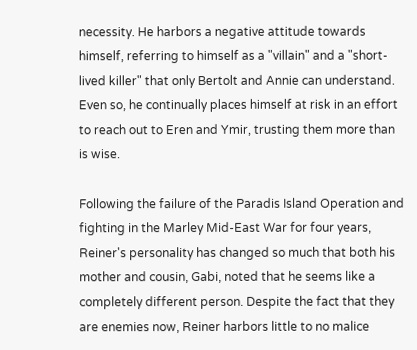necessity. He harbors a negative attitude towards himself, referring to himself as a "villain" and a "short-lived killer" that only Bertolt and Annie can understand. Even so, he continually places himself at risk in an effort to reach out to Eren and Ymir, trusting them more than is wise.

Following the failure of the Paradis Island Operation and fighting in the Marley Mid-East War for four years, Reiner's personality has changed so much that both his mother and cousin, Gabi, noted that he seems like a completely different person. Despite the fact that they are enemies now, Reiner harbors little to no malice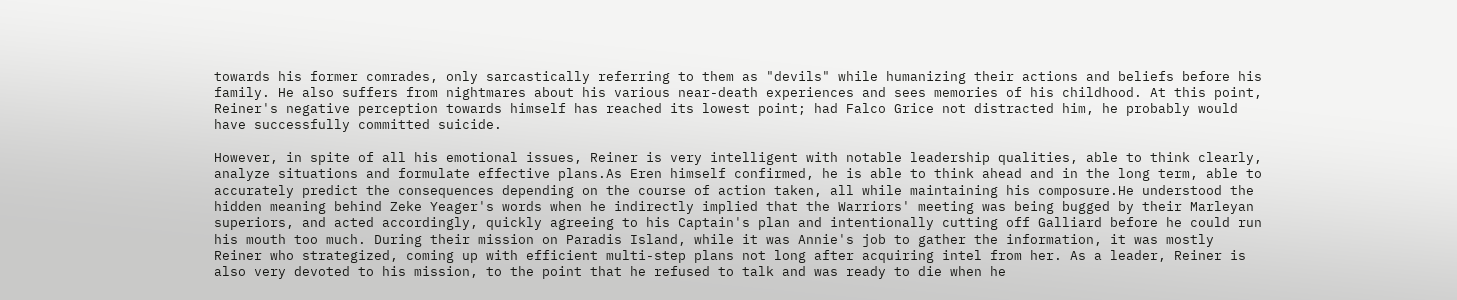towards his former comrades, only sarcastically referring to them as "devils" while humanizing their actions and beliefs before his family. He also suffers from nightmares about his various near-death experiences and sees memories of his childhood. At this point, Reiner's negative perception towards himself has reached its lowest point; had Falco Grice not distracted him, he probably would have successfully committed suicide.

However, in spite of all his emotional issues, Reiner is very intelligent with notable leadership qualities, able to think clearly, analyze situations and formulate effective plans.As Eren himself confirmed, he is able to think ahead and in the long term, able to accurately predict the consequences depending on the course of action taken, all while maintaining his composure.He understood the hidden meaning behind Zeke Yeager's words when he indirectly implied that the Warriors' meeting was being bugged by their Marleyan superiors, and acted accordingly, quickly agreeing to his Captain's plan and intentionally cutting off Galliard before he could run his mouth too much. During their mission on Paradis Island, while it was Annie's job to gather the information, it was mostly Reiner who strategized, coming up with efficient multi-step plans not long after acquiring intel from her. As a leader, Reiner is also very devoted to his mission, to the point that he refused to talk and was ready to die when he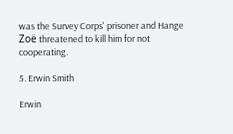was the Survey Corps' prisoner and Hange Zoë threatened to kill him for not cooperating.

5. Erwin Smith

Erwin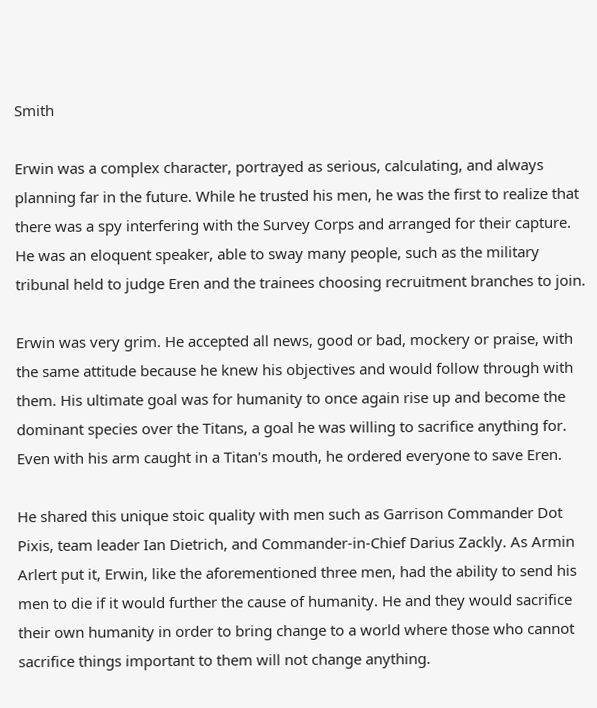Smith

Erwin was a complex character, portrayed as serious, calculating, and always planning far in the future. While he trusted his men, he was the first to realize that there was a spy interfering with the Survey Corps and arranged for their capture. He was an eloquent speaker, able to sway many people, such as the military tribunal held to judge Eren and the trainees choosing recruitment branches to join.

Erwin was very grim. He accepted all news, good or bad, mockery or praise, with the same attitude because he knew his objectives and would follow through with them. His ultimate goal was for humanity to once again rise up and become the dominant species over the Titans, a goal he was willing to sacrifice anything for. Even with his arm caught in a Titan's mouth, he ordered everyone to save Eren.

He shared this unique stoic quality with men such as Garrison Commander Dot Pixis, team leader Ian Dietrich, and Commander-in-Chief Darius Zackly. As Armin Arlert put it, Erwin, like the aforementioned three men, had the ability to send his men to die if it would further the cause of humanity. He and they would sacrifice their own humanity in order to bring change to a world where those who cannot sacrifice things important to them will not change anything.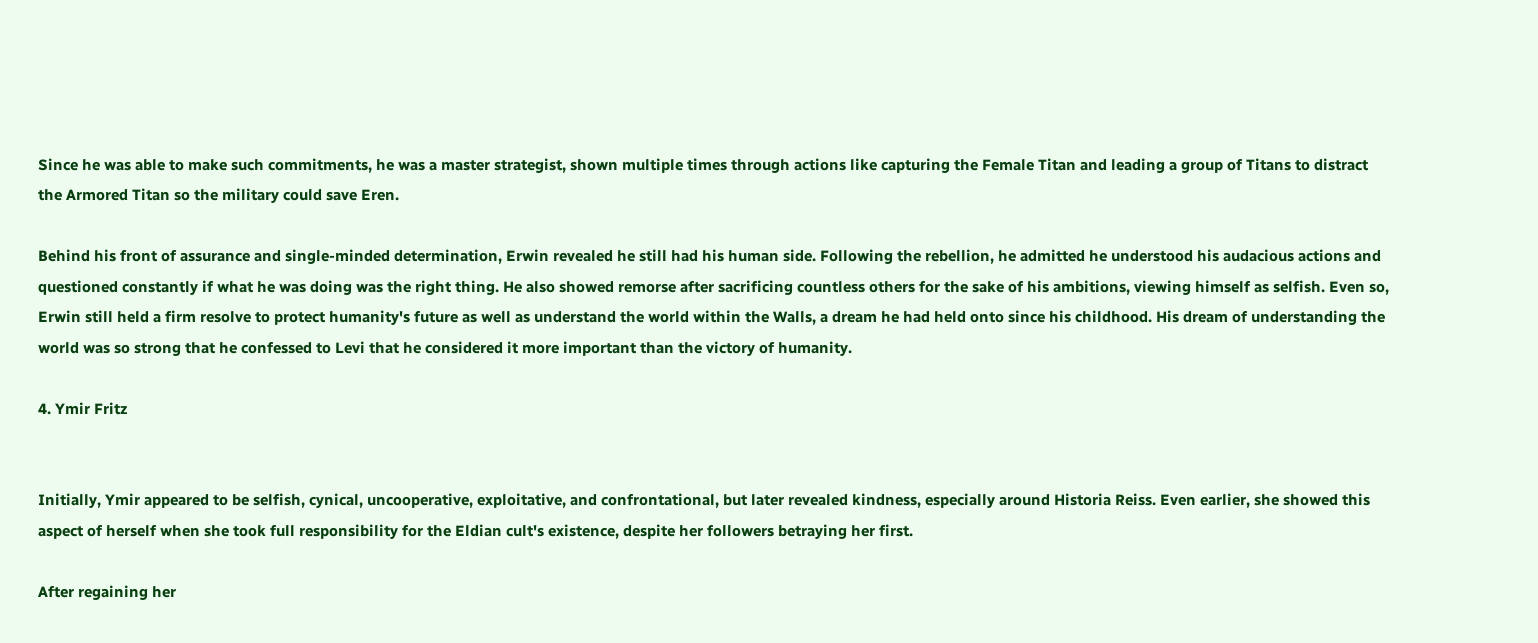Since he was able to make such commitments, he was a master strategist, shown multiple times through actions like capturing the Female Titan and leading a group of Titans to distract the Armored Titan so the military could save Eren.

Behind his front of assurance and single-minded determination, Erwin revealed he still had his human side. Following the rebellion, he admitted he understood his audacious actions and questioned constantly if what he was doing was the right thing. He also showed remorse after sacrificing countless others for the sake of his ambitions, viewing himself as selfish. Even so, Erwin still held a firm resolve to protect humanity's future as well as understand the world within the Walls, a dream he had held onto since his childhood. His dream of understanding the world was so strong that he confessed to Levi that he considered it more important than the victory of humanity.

4. Ymir Fritz


Initially, Ymir appeared to be selfish, cynical, uncooperative, exploitative, and confrontational, but later revealed kindness, especially around Historia Reiss. Even earlier, she showed this aspect of herself when she took full responsibility for the Eldian cult's existence, despite her followers betraying her first.

After regaining her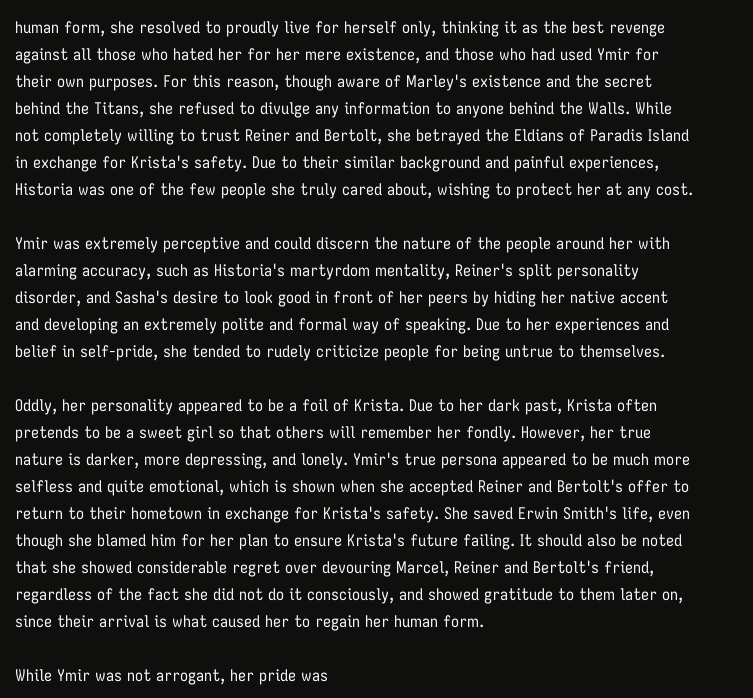human form, she resolved to proudly live for herself only, thinking it as the best revenge against all those who hated her for her mere existence, and those who had used Ymir for their own purposes. For this reason, though aware of Marley's existence and the secret behind the Titans, she refused to divulge any information to anyone behind the Walls. While not completely willing to trust Reiner and Bertolt, she betrayed the Eldians of Paradis Island in exchange for Krista's safety. Due to their similar background and painful experiences, Historia was one of the few people she truly cared about, wishing to protect her at any cost.

Ymir was extremely perceptive and could discern the nature of the people around her with alarming accuracy, such as Historia's martyrdom mentality, Reiner's split personality disorder, and Sasha's desire to look good in front of her peers by hiding her native accent and developing an extremely polite and formal way of speaking. Due to her experiences and belief in self-pride, she tended to rudely criticize people for being untrue to themselves.

Oddly, her personality appeared to be a foil of Krista. Due to her dark past, Krista often pretends to be a sweet girl so that others will remember her fondly. However, her true nature is darker, more depressing, and lonely. Ymir's true persona appeared to be much more selfless and quite emotional, which is shown when she accepted Reiner and Bertolt's offer to return to their hometown in exchange for Krista's safety. She saved Erwin Smith's life, even though she blamed him for her plan to ensure Krista's future failing. It should also be noted that she showed considerable regret over devouring Marcel, Reiner and Bertolt's friend, regardless of the fact she did not do it consciously, and showed gratitude to them later on, since their arrival is what caused her to regain her human form.

While Ymir was not arrogant, her pride was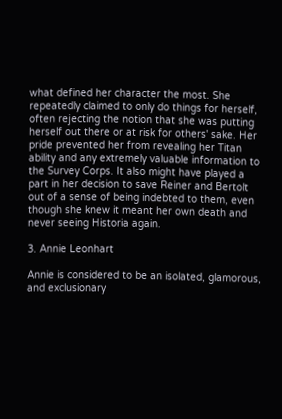what defined her character the most. She repeatedly claimed to only do things for herself, often rejecting the notion that she was putting herself out there or at risk for others' sake. Her pride prevented her from revealing her Titan ability and any extremely valuable information to the Survey Corps. It also might have played a part in her decision to save Reiner and Bertolt out of a sense of being indebted to them, even though she knew it meant her own death and never seeing Historia again.

3. Annie Leonhart

Annie is considered to be an isolated, glamorous, and exclusionary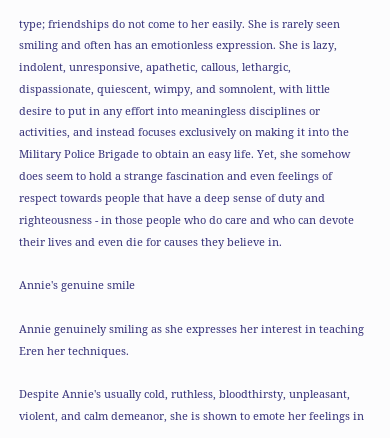type; friendships do not come to her easily. She is rarely seen smiling and often has an emotionless expression. She is lazy, indolent, unresponsive, apathetic, callous, lethargic, dispassionate, quiescent, wimpy, and somnolent, with little desire to put in any effort into meaningless disciplines or activities, and instead focuses exclusively on making it into the Military Police Brigade to obtain an easy life. Yet, she somehow does seem to hold a strange fascination and even feelings of respect towards people that have a deep sense of duty and righteousness - in those people who do care and who can devote their lives and even die for causes they believe in.

Annie's genuine smile

Annie genuinely smiling as she expresses her interest in teaching Eren her techniques.

Despite Annie's usually cold, ruthless, bloodthirsty, unpleasant, violent, and calm demeanor, she is shown to emote her feelings in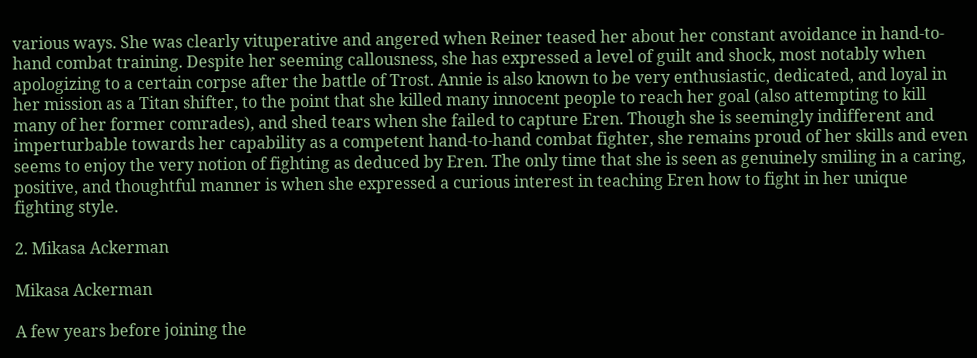various ways. She was clearly vituperative and angered when Reiner teased her about her constant avoidance in hand-to-hand combat training. Despite her seeming callousness, she has expressed a level of guilt and shock, most notably when apologizing to a certain corpse after the battle of Trost. Annie is also known to be very enthusiastic, dedicated, and loyal in her mission as a Titan shifter, to the point that she killed many innocent people to reach her goal (also attempting to kill many of her former comrades), and shed tears when she failed to capture Eren. Though she is seemingly indifferent and imperturbable towards her capability as a competent hand-to-hand combat fighter, she remains proud of her skills and even seems to enjoy the very notion of fighting as deduced by Eren. The only time that she is seen as genuinely smiling in a caring, positive, and thoughtful manner is when she expressed a curious interest in teaching Eren how to fight in her unique fighting style.

2. Mikasa Ackerman

Mikasa Ackerman

A few years before joining the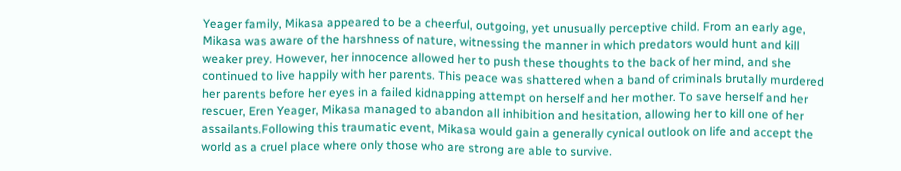Yeager family, Mikasa appeared to be a cheerful, outgoing, yet unusually perceptive child. From an early age, Mikasa was aware of the harshness of nature, witnessing the manner in which predators would hunt and kill weaker prey. However, her innocence allowed her to push these thoughts to the back of her mind, and she continued to live happily with her parents. This peace was shattered when a band of criminals brutally murdered her parents before her eyes in a failed kidnapping attempt on herself and her mother. To save herself and her rescuer, Eren Yeager, Mikasa managed to abandon all inhibition and hesitation, allowing her to kill one of her assailants.Following this traumatic event, Mikasa would gain a generally cynical outlook on life and accept the world as a cruel place where only those who are strong are able to survive.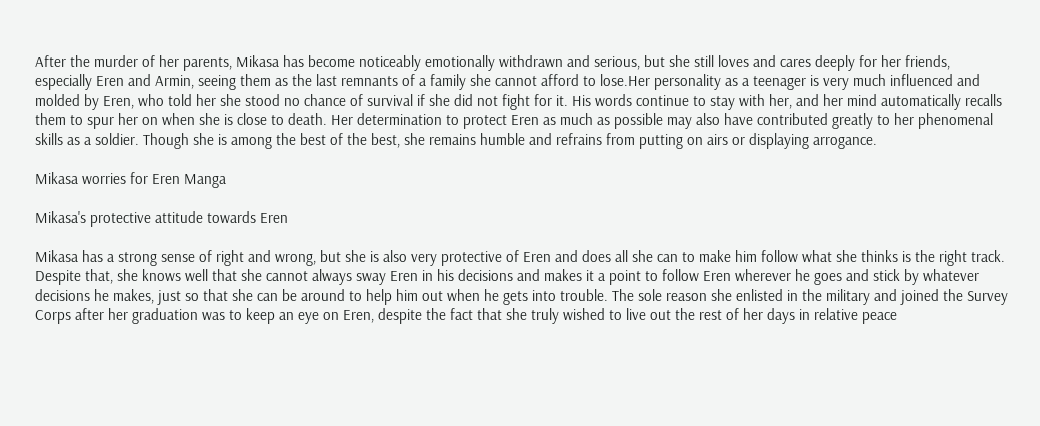After the murder of her parents, Mikasa has become noticeably emotionally withdrawn and serious, but she still loves and cares deeply for her friends, especially Eren and Armin, seeing them as the last remnants of a family she cannot afford to lose.Her personality as a teenager is very much influenced and molded by Eren, who told her she stood no chance of survival if she did not fight for it. His words continue to stay with her, and her mind automatically recalls them to spur her on when she is close to death. Her determination to protect Eren as much as possible may also have contributed greatly to her phenomenal skills as a soldier. Though she is among the best of the best, she remains humble and refrains from putting on airs or displaying arrogance.

Mikasa worries for Eren Manga

Mikasa's protective attitude towards Eren

Mikasa has a strong sense of right and wrong, but she is also very protective of Eren and does all she can to make him follow what she thinks is the right track. Despite that, she knows well that she cannot always sway Eren in his decisions and makes it a point to follow Eren wherever he goes and stick by whatever decisions he makes, just so that she can be around to help him out when he gets into trouble. The sole reason she enlisted in the military and joined the Survey Corps after her graduation was to keep an eye on Eren, despite the fact that she truly wished to live out the rest of her days in relative peace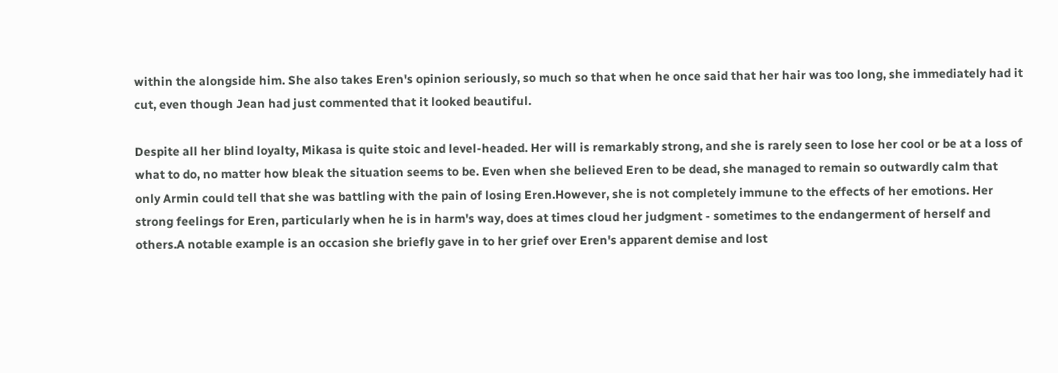within the alongside him. She also takes Eren's opinion seriously, so much so that when he once said that her hair was too long, she immediately had it cut, even though Jean had just commented that it looked beautiful.

Despite all her blind loyalty, Mikasa is quite stoic and level-headed. Her will is remarkably strong, and she is rarely seen to lose her cool or be at a loss of what to do, no matter how bleak the situation seems to be. Even when she believed Eren to be dead, she managed to remain so outwardly calm that only Armin could tell that she was battling with the pain of losing Eren.However, she is not completely immune to the effects of her emotions. Her strong feelings for Eren, particularly when he is in harm's way, does at times cloud her judgment - sometimes to the endangerment of herself and others.A notable example is an occasion she briefly gave in to her grief over Eren's apparent demise and lost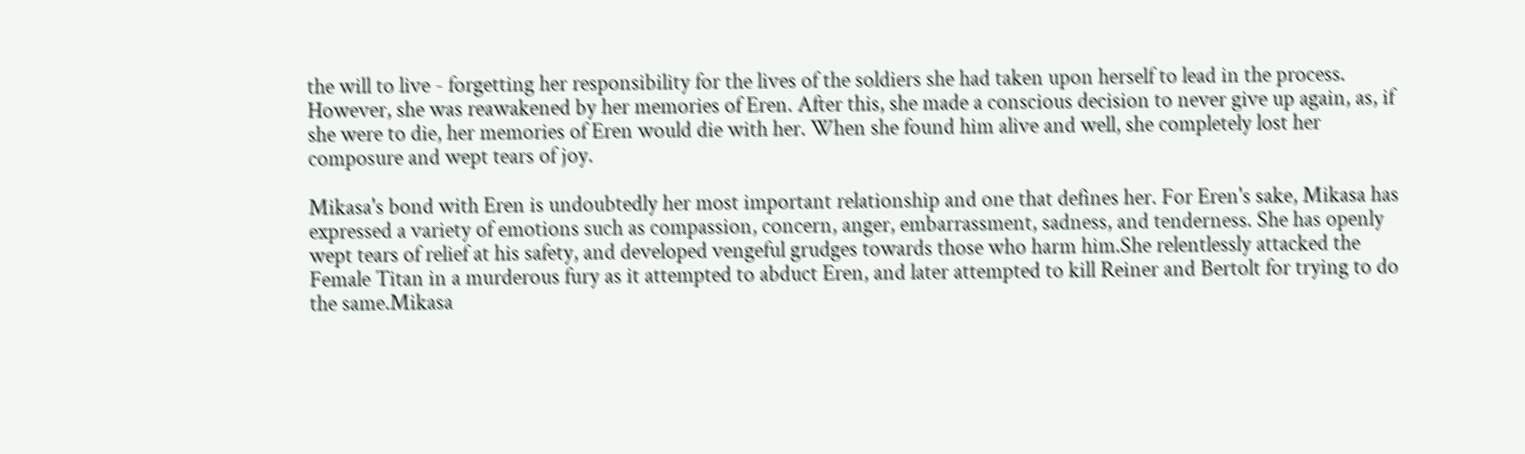the will to live - forgetting her responsibility for the lives of the soldiers she had taken upon herself to lead in the process. However, she was reawakened by her memories of Eren. After this, she made a conscious decision to never give up again, as, if she were to die, her memories of Eren would die with her. When she found him alive and well, she completely lost her composure and wept tears of joy.

Mikasa's bond with Eren is undoubtedly her most important relationship and one that defines her. For Eren's sake, Mikasa has expressed a variety of emotions such as compassion, concern, anger, embarrassment, sadness, and tenderness. She has openly wept tears of relief at his safety, and developed vengeful grudges towards those who harm him.She relentlessly attacked the Female Titan in a murderous fury as it attempted to abduct Eren, and later attempted to kill Reiner and Bertolt for trying to do the same.Mikasa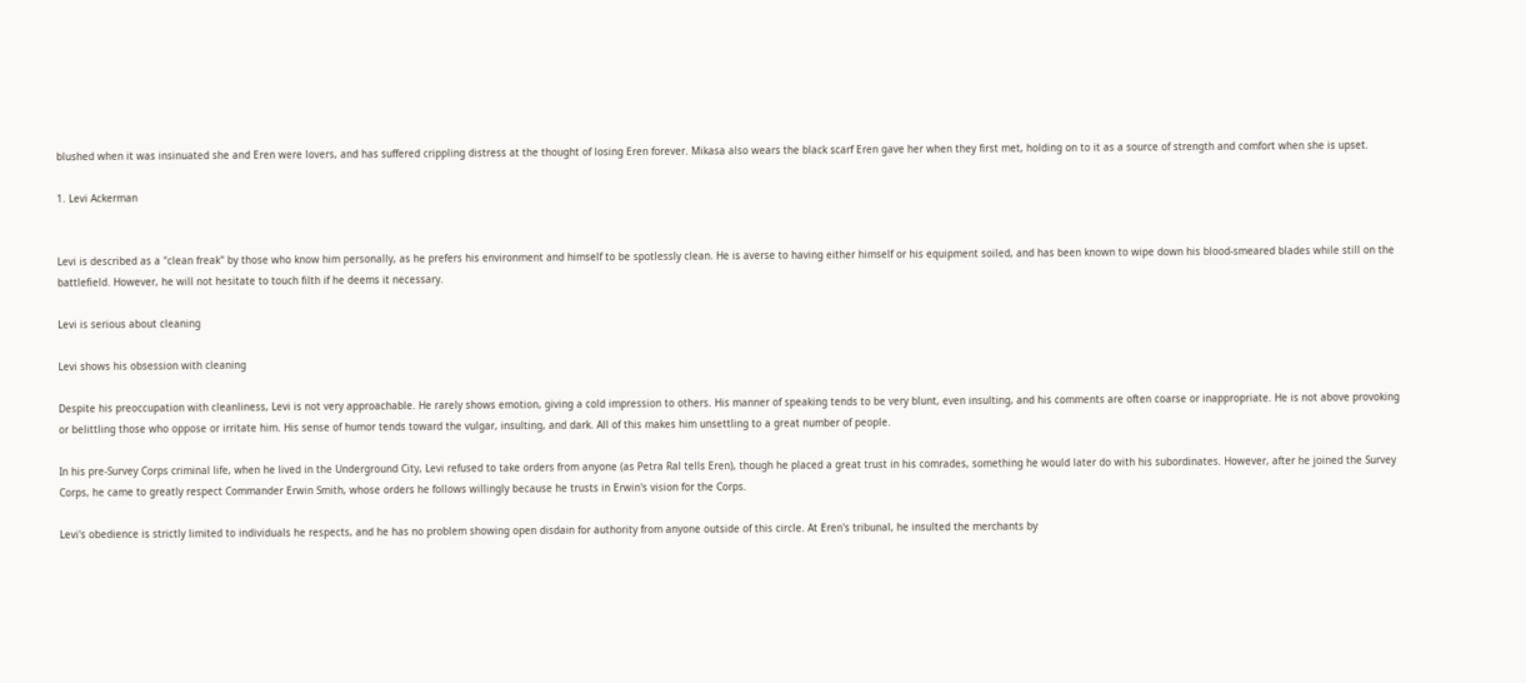blushed when it was insinuated she and Eren were lovers, and has suffered crippling distress at the thought of losing Eren forever. Mikasa also wears the black scarf Eren gave her when they first met, holding on to it as a source of strength and comfort when she is upset.

1. Levi Ackerman


Levi is described as a "clean freak" by those who know him personally, as he prefers his environment and himself to be spotlessly clean. He is averse to having either himself or his equipment soiled, and has been known to wipe down his blood-smeared blades while still on the battlefield. However, he will not hesitate to touch filth if he deems it necessary.

Levi is serious about cleaning

Levi shows his obsession with cleaning

Despite his preoccupation with cleanliness, Levi is not very approachable. He rarely shows emotion, giving a cold impression to others. His manner of speaking tends to be very blunt, even insulting, and his comments are often coarse or inappropriate. He is not above provoking or belittling those who oppose or irritate him. His sense of humor tends toward the vulgar, insulting, and dark. All of this makes him unsettling to a great number of people.

In his pre-Survey Corps criminal life, when he lived in the Underground City, Levi refused to take orders from anyone (as Petra Ral tells Eren), though he placed a great trust in his comrades, something he would later do with his subordinates. However, after he joined the Survey Corps, he came to greatly respect Commander Erwin Smith, whose orders he follows willingly because he trusts in Erwin's vision for the Corps.

Levi's obedience is strictly limited to individuals he respects, and he has no problem showing open disdain for authority from anyone outside of this circle. At Eren's tribunal, he insulted the merchants by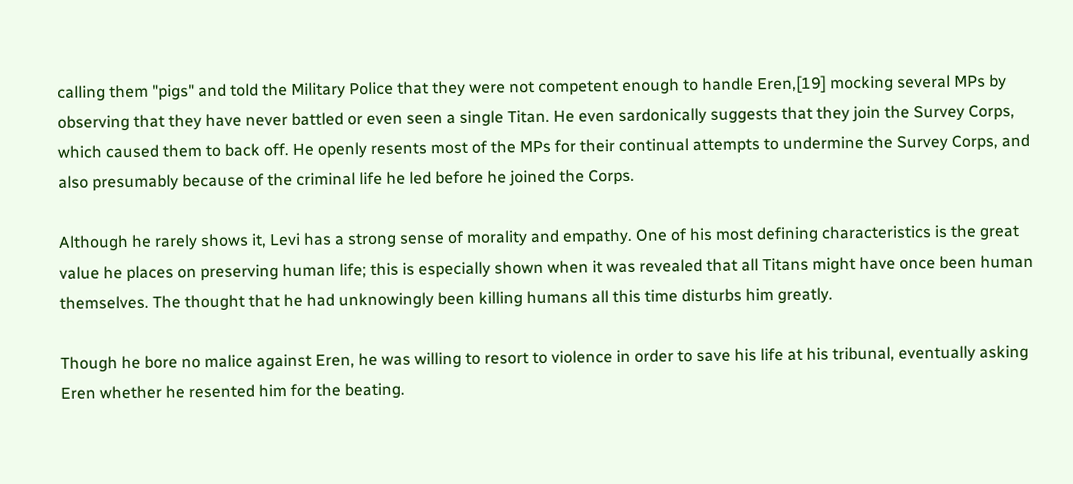calling them "pigs" and told the Military Police that they were not competent enough to handle Eren,[19] mocking several MPs by observing that they have never battled or even seen a single Titan. He even sardonically suggests that they join the Survey Corps, which caused them to back off. He openly resents most of the MPs for their continual attempts to undermine the Survey Corps, and also presumably because of the criminal life he led before he joined the Corps.

Although he rarely shows it, Levi has a strong sense of morality and empathy. One of his most defining characteristics is the great value he places on preserving human life; this is especially shown when it was revealed that all Titans might have once been human themselves. The thought that he had unknowingly been killing humans all this time disturbs him greatly.

Though he bore no malice against Eren, he was willing to resort to violence in order to save his life at his tribunal, eventually asking Eren whether he resented him for the beating.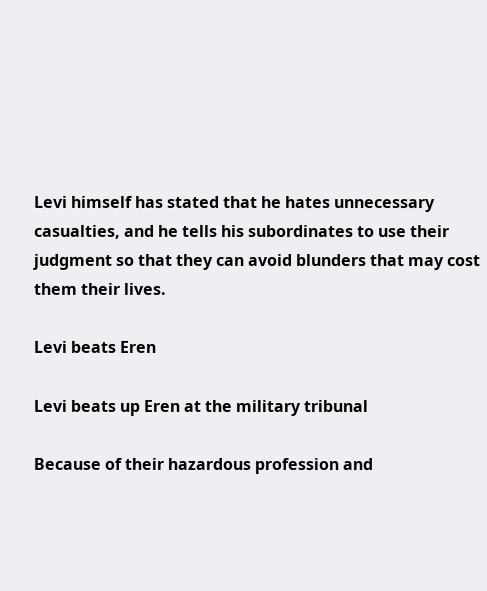Levi himself has stated that he hates unnecessary casualties, and he tells his subordinates to use their judgment so that they can avoid blunders that may cost them their lives.

Levi beats Eren

Levi beats up Eren at the military tribunal

Because of their hazardous profession and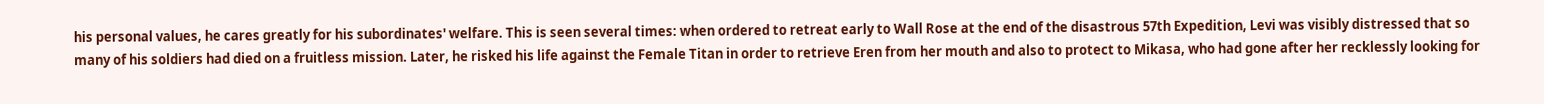his personal values, he cares greatly for his subordinates' welfare. This is seen several times: when ordered to retreat early to Wall Rose at the end of the disastrous 57th Expedition, Levi was visibly distressed that so many of his soldiers had died on a fruitless mission. Later, he risked his life against the Female Titan in order to retrieve Eren from her mouth and also to protect to Mikasa, who had gone after her recklessly looking for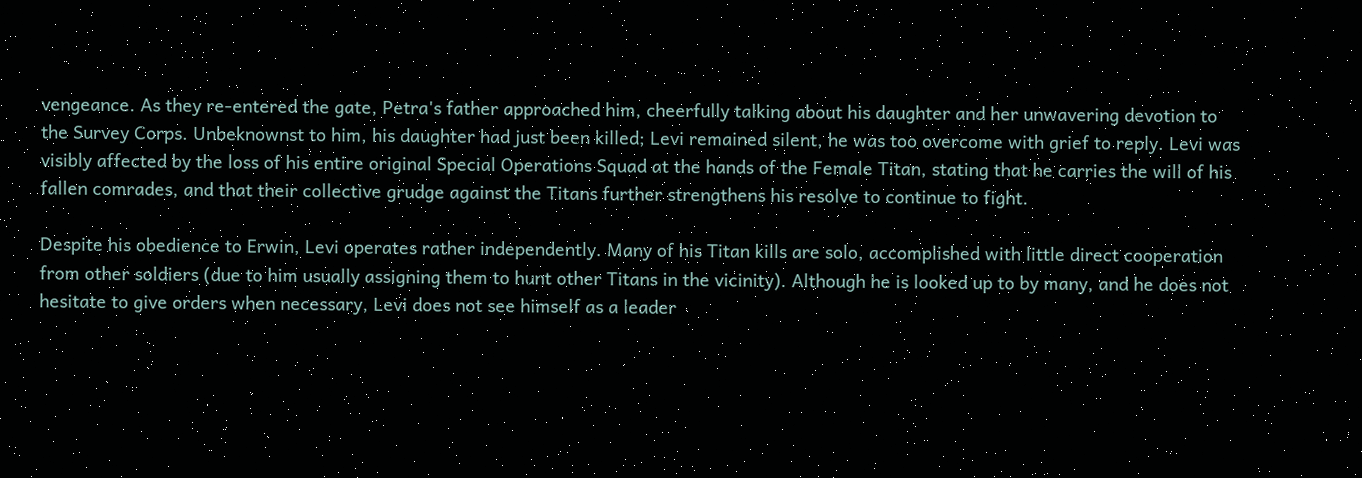vengeance. As they re-entered the gate, Petra's father approached him, cheerfully talking about his daughter and her unwavering devotion to the Survey Corps. Unbeknownst to him, his daughter had just been killed; Levi remained silent, he was too overcome with grief to reply. Levi was visibly affected by the loss of his entire original Special Operations Squad at the hands of the Female Titan, stating that he carries the will of his fallen comrades, and that their collective grudge against the Titans further strengthens his resolve to continue to fight.

Despite his obedience to Erwin, Levi operates rather independently. Many of his Titan kills are solo, accomplished with little direct cooperation from other soldiers (due to him usually assigning them to hunt other Titans in the vicinity). Although he is looked up to by many, and he does not hesitate to give orders when necessary, Levi does not see himself as a leader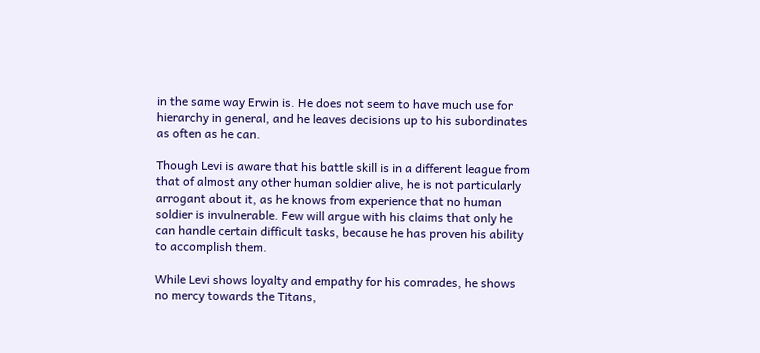in the same way Erwin is. He does not seem to have much use for hierarchy in general, and he leaves decisions up to his subordinates as often as he can.

Though Levi is aware that his battle skill is in a different league from that of almost any other human soldier alive, he is not particularly arrogant about it, as he knows from experience that no human soldier is invulnerable. Few will argue with his claims that only he can handle certain difficult tasks, because he has proven his ability to accomplish them.

While Levi shows loyalty and empathy for his comrades, he shows no mercy towards the Titans,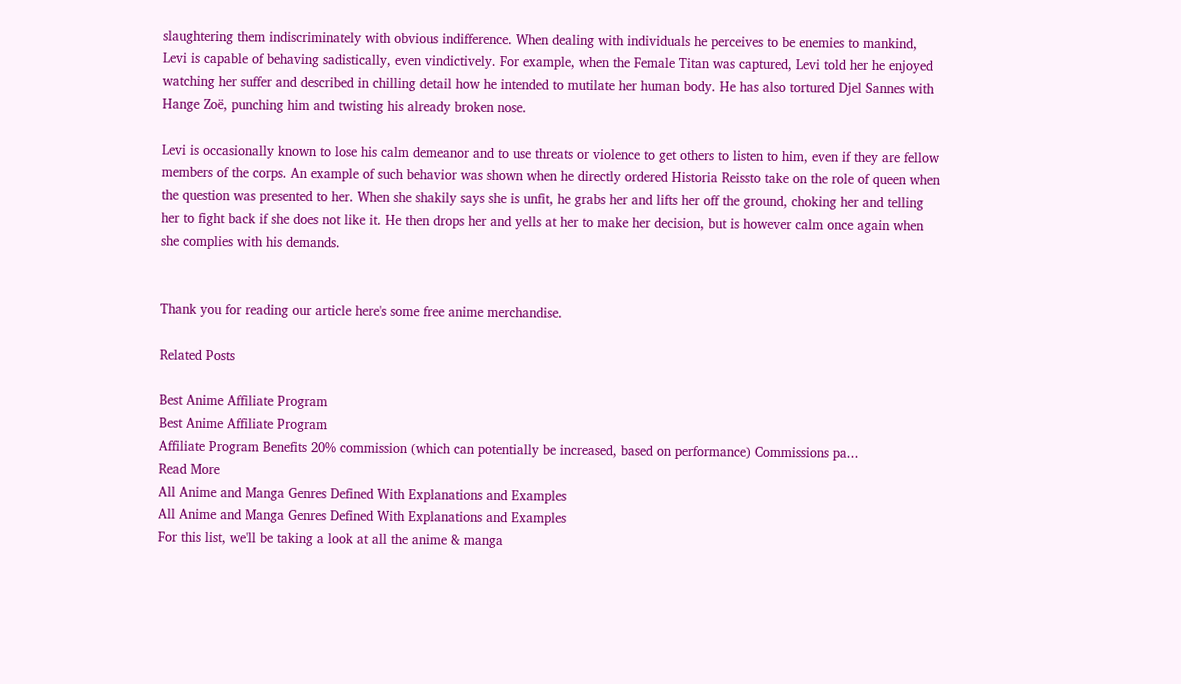slaughtering them indiscriminately with obvious indifference. When dealing with individuals he perceives to be enemies to mankind, Levi is capable of behaving sadistically, even vindictively. For example, when the Female Titan was captured, Levi told her he enjoyed watching her suffer and described in chilling detail how he intended to mutilate her human body. He has also tortured Djel Sannes with Hange Zoë, punching him and twisting his already broken nose.

Levi is occasionally known to lose his calm demeanor and to use threats or violence to get others to listen to him, even if they are fellow members of the corps. An example of such behavior was shown when he directly ordered Historia Reissto take on the role of queen when the question was presented to her. When she shakily says she is unfit, he grabs her and lifts her off the ground, choking her and telling her to fight back if she does not like it. He then drops her and yells at her to make her decision, but is however calm once again when she complies with his demands.


Thank you for reading our article here's some free anime merchandise.

Related Posts

Best Anime Affiliate Program
Best Anime Affiliate Program
Affiliate Program Benefits 20% commission (which can potentially be increased, based on performance) Commissions pa...
Read More
All Anime and Manga Genres Defined With Explanations and Examples
All Anime and Manga Genres Defined With Explanations and Examples
For this list, we'll be taking a look at all the anime & manga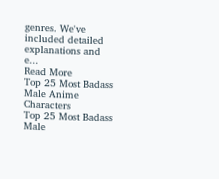genres. We've included detailed explanations and e...
Read More
Top 25 Most Badass Male Anime Characters
Top 25 Most Badass Male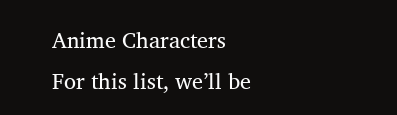Anime Characters
For this list, we’ll be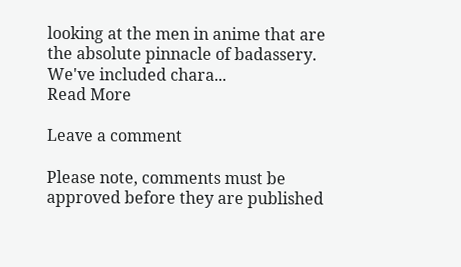looking at the men in anime that are the absolute pinnacle of badassery. We've included chara...
Read More

Leave a comment

Please note, comments must be approved before they are published